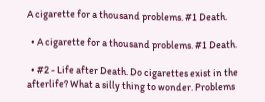A cigarette for a thousand problems. #1 Death.

  • A cigarette for a thousand problems. #1 Death.

  • #2 - Life after Death. Do cigarettes exist in the afterlife? What a silly thing to wonder. Problems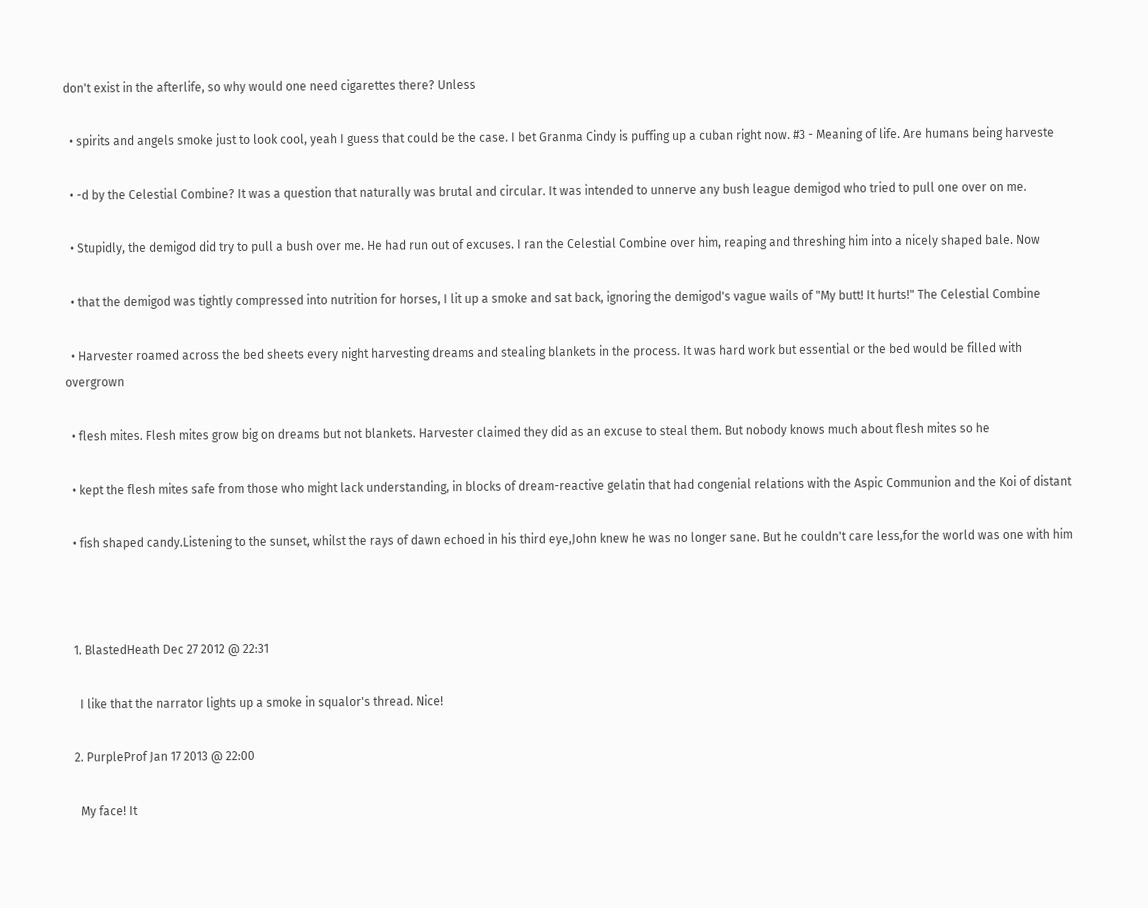don't exist in the afterlife, so why would one need cigarettes there? Unless

  • spirits and angels smoke just to look cool, yeah I guess that could be the case. I bet Granma Cindy is puffing up a cuban right now. #3 - Meaning of life. Are humans being harveste

  • -d by the Celestial Combine? It was a question that naturally was brutal and circular. It was intended to unnerve any bush league demigod who tried to pull one over on me.

  • Stupidly, the demigod did try to pull a bush over me. He had run out of excuses. I ran the Celestial Combine over him, reaping and threshing him into a nicely shaped bale. Now

  • that the demigod was tightly compressed into nutrition for horses, I lit up a smoke and sat back, ignoring the demigod's vague wails of "My butt! It hurts!" The Celestial Combine

  • Harvester roamed across the bed sheets every night harvesting dreams and stealing blankets in the process. It was hard work but essential or the bed would be filled with overgrown

  • flesh mites. Flesh mites grow big on dreams but not blankets. Harvester claimed they did as an excuse to steal them. But nobody knows much about flesh mites so he

  • kept the flesh mites safe from those who might lack understanding, in blocks of dream-reactive gelatin that had congenial relations with the Aspic Communion and the Koi of distant

  • fish shaped candy.Listening to the sunset, whilst the rays of dawn echoed in his third eye,John knew he was no longer sane. But he couldn't care less,for the world was one with him



  1. BlastedHeath Dec 27 2012 @ 22:31

    I like that the narrator lights up a smoke in squalor's thread. Nice!

  2. PurpleProf Jan 17 2013 @ 22:00

    My face! It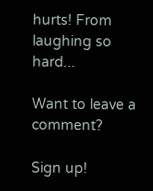hurts! From laughing so hard...

Want to leave a comment?

Sign up!